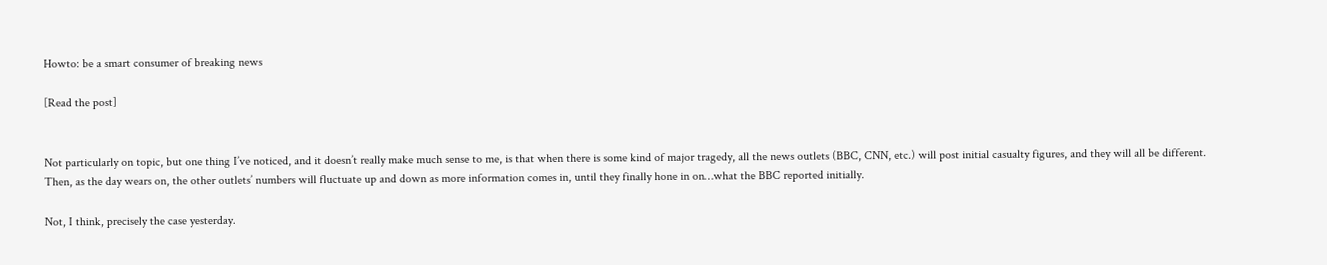Howto: be a smart consumer of breaking news

[Read the post]


Not particularly on topic, but one thing I’ve noticed, and it doesn’t really make much sense to me, is that when there is some kind of major tragedy, all the news outlets (BBC, CNN, etc.) will post initial casualty figures, and they will all be different. Then, as the day wears on, the other outlets’ numbers will fluctuate up and down as more information comes in, until they finally hone in on…what the BBC reported initially.

Not, I think, precisely the case yesterday.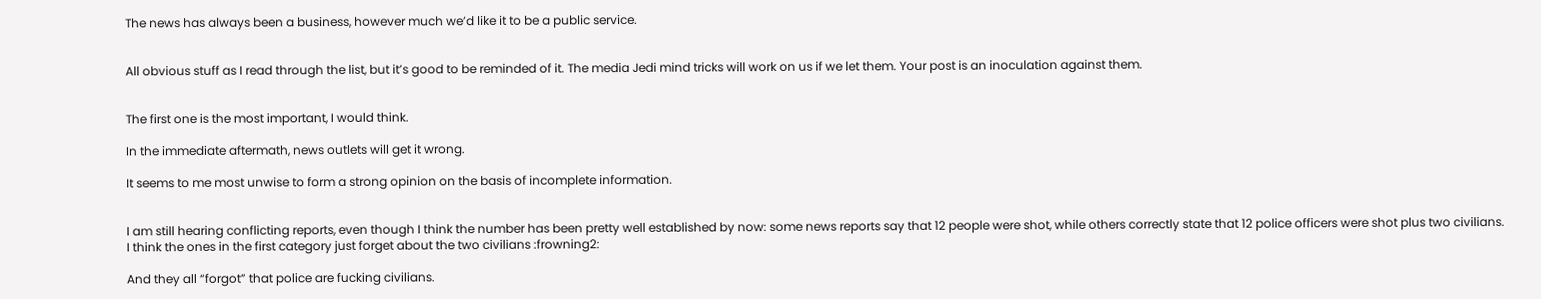The news has always been a business, however much we’d like it to be a public service.


All obvious stuff as I read through the list, but it’s good to be reminded of it. The media Jedi mind tricks will work on us if we let them. Your post is an inoculation against them.


The first one is the most important, I would think.

In the immediate aftermath, news outlets will get it wrong.

It seems to me most unwise to form a strong opinion on the basis of incomplete information.


I am still hearing conflicting reports, even though I think the number has been pretty well established by now: some news reports say that 12 people were shot, while others correctly state that 12 police officers were shot plus two civilians. I think the ones in the first category just forget about the two civilians :frowning2:

And they all “forgot” that police are fucking civilians.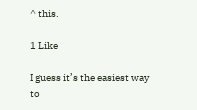^ this.

1 Like

I guess it’s the easiest way to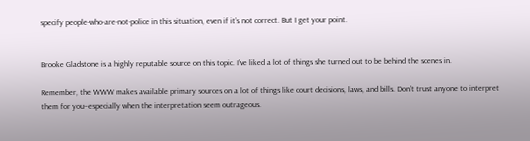specify people-who-are-not-police in this situation, even if it’s not correct. But I get your point.


Brooke Gladstone is a highly reputable source on this topic. I’ve liked a lot of things she turned out to be behind the scenes in.

Remember, the WWW makes available primary sources on a lot of things like court decisions, laws, and bills. Don’t trust anyone to interpret them for you–especially when the interpretation seem outrageous.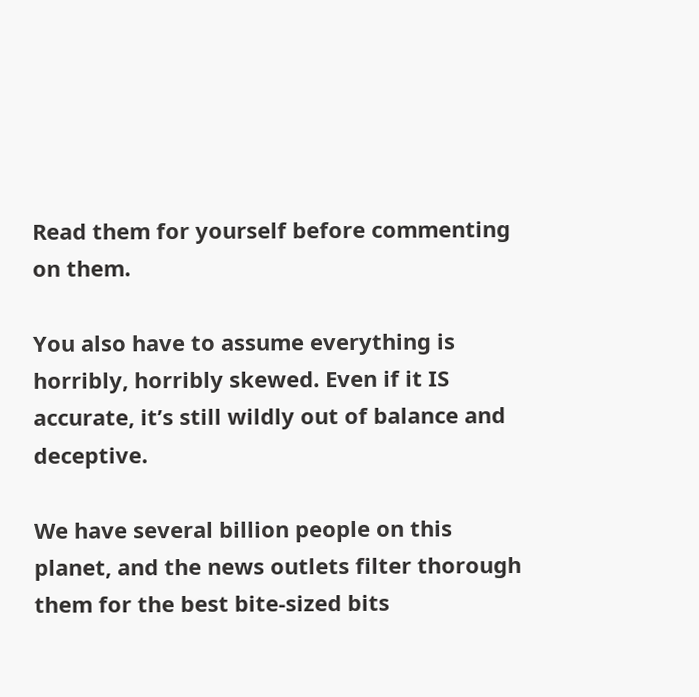Read them for yourself before commenting on them.

You also have to assume everything is horribly, horribly skewed. Even if it IS accurate, it’s still wildly out of balance and deceptive.

We have several billion people on this planet, and the news outlets filter thorough them for the best bite-sized bits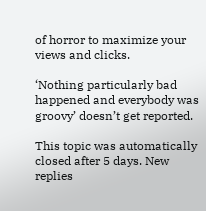of horror to maximize your views and clicks.

‘Nothing particularly bad happened and everybody was groovy’ doesn’t get reported.

This topic was automatically closed after 5 days. New replies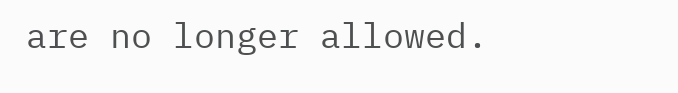are no longer allowed.